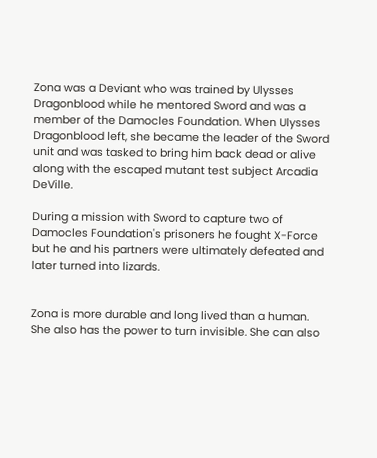Zona was a Deviant who was trained by Ulysses Dragonblood while he mentored Sword and was a member of the Damocles Foundation. When Ulysses Dragonblood left, she became the leader of the Sword unit and was tasked to bring him back dead or alive along with the escaped mutant test subject Arcadia DeVille.

During a mission with Sword to capture two of Damocles Foundation's prisoners he fought X-Force but he and his partners were ultimately defeated and later turned into lizards.


Zona is more durable and long lived than a human. She also has the power to turn invisible. She can also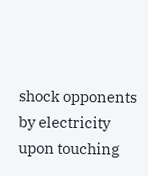shock opponents by electricity upon touching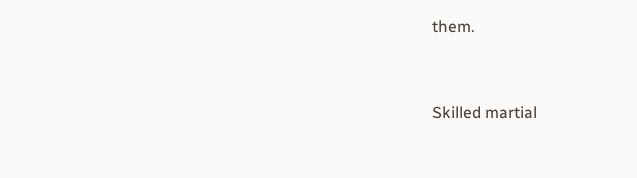them.


Skilled martial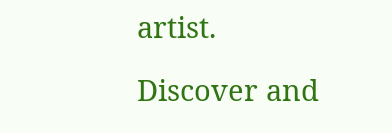artist.

Discover and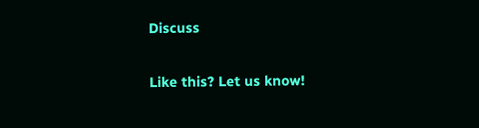Discuss


Like this? Let us know!